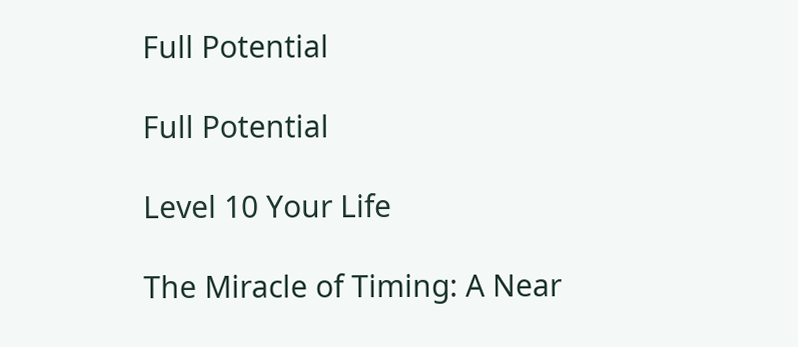Full Potential

Full Potential

Level 10 Your Life

The Miracle of Timing: A Near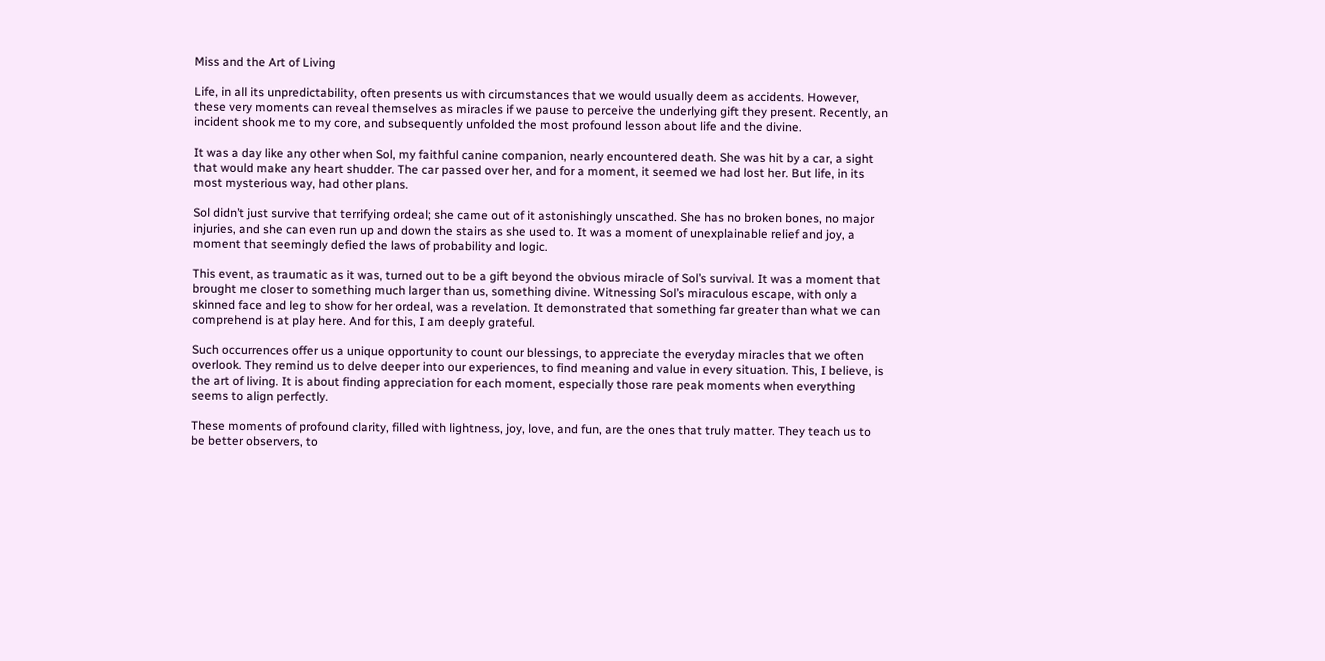Miss and the Art of Living

Life, in all its unpredictability, often presents us with circumstances that we would usually deem as accidents. However, these very moments can reveal themselves as miracles if we pause to perceive the underlying gift they present. Recently, an incident shook me to my core, and subsequently unfolded the most profound lesson about life and the divine.

It was a day like any other when Sol, my faithful canine companion, nearly encountered death. She was hit by a car, a sight that would make any heart shudder. The car passed over her, and for a moment, it seemed we had lost her. But life, in its most mysterious way, had other plans.

Sol didn’t just survive that terrifying ordeal; she came out of it astonishingly unscathed. She has no broken bones, no major injuries, and she can even run up and down the stairs as she used to. It was a moment of unexplainable relief and joy, a moment that seemingly defied the laws of probability and logic.

This event, as traumatic as it was, turned out to be a gift beyond the obvious miracle of Sol’s survival. It was a moment that brought me closer to something much larger than us, something divine. Witnessing Sol’s miraculous escape, with only a skinned face and leg to show for her ordeal, was a revelation. It demonstrated that something far greater than what we can comprehend is at play here. And for this, I am deeply grateful.

Such occurrences offer us a unique opportunity to count our blessings, to appreciate the everyday miracles that we often overlook. They remind us to delve deeper into our experiences, to find meaning and value in every situation. This, I believe, is the art of living. It is about finding appreciation for each moment, especially those rare peak moments when everything seems to align perfectly.

These moments of profound clarity, filled with lightness, joy, love, and fun, are the ones that truly matter. They teach us to be better observers, to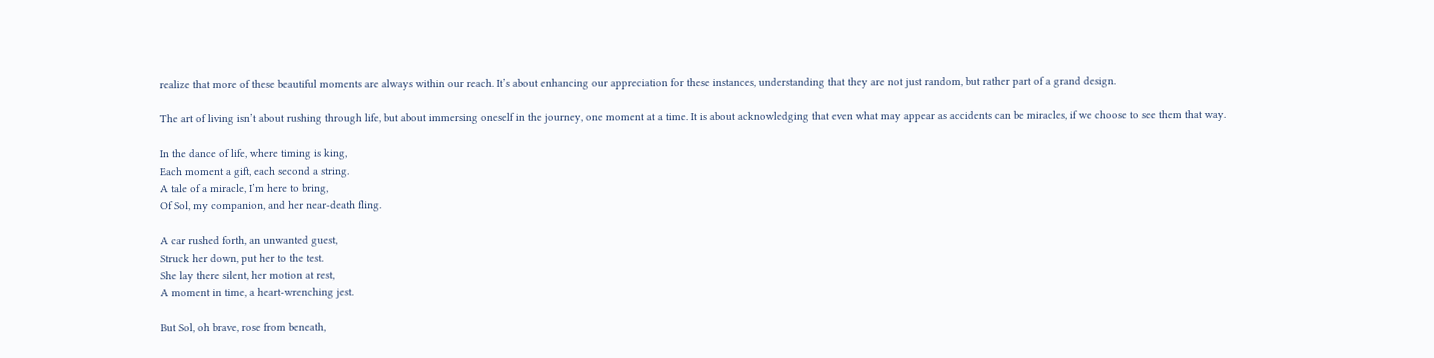realize that more of these beautiful moments are always within our reach. It’s about enhancing our appreciation for these instances, understanding that they are not just random, but rather part of a grand design.

The art of living isn’t about rushing through life, but about immersing oneself in the journey, one moment at a time. It is about acknowledging that even what may appear as accidents can be miracles, if we choose to see them that way.

In the dance of life, where timing is king,
Each moment a gift, each second a string.
A tale of a miracle, I’m here to bring,
Of Sol, my companion, and her near-death fling.

A car rushed forth, an unwanted guest,
Struck her down, put her to the test.
She lay there silent, her motion at rest,
A moment in time, a heart-wrenching jest.

But Sol, oh brave, rose from beneath,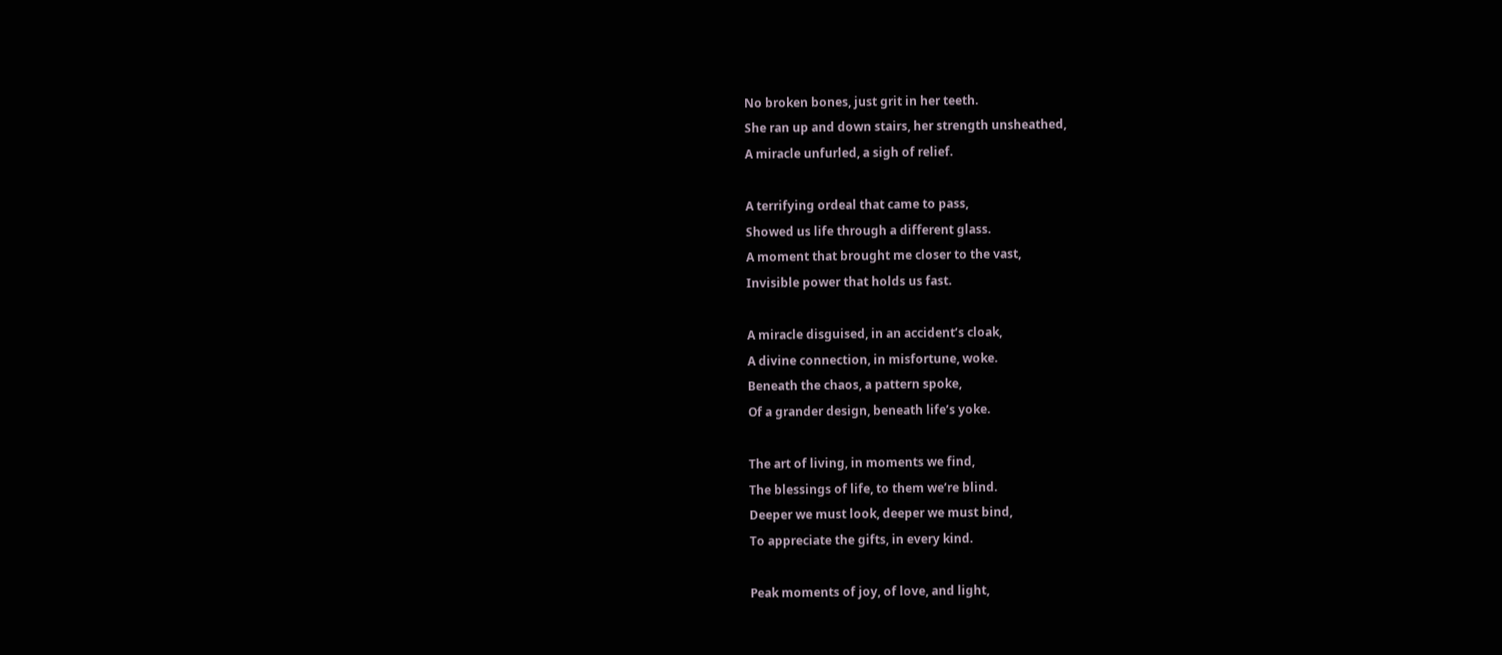No broken bones, just grit in her teeth.
She ran up and down stairs, her strength unsheathed,
A miracle unfurled, a sigh of relief.

A terrifying ordeal that came to pass,
Showed us life through a different glass.
A moment that brought me closer to the vast,
Invisible power that holds us fast.

A miracle disguised, in an accident’s cloak,
A divine connection, in misfortune, woke.
Beneath the chaos, a pattern spoke,
Of a grander design, beneath life’s yoke.

The art of living, in moments we find,
The blessings of life, to them we’re blind.
Deeper we must look, deeper we must bind,
To appreciate the gifts, in every kind.

Peak moments of joy, of love, and light,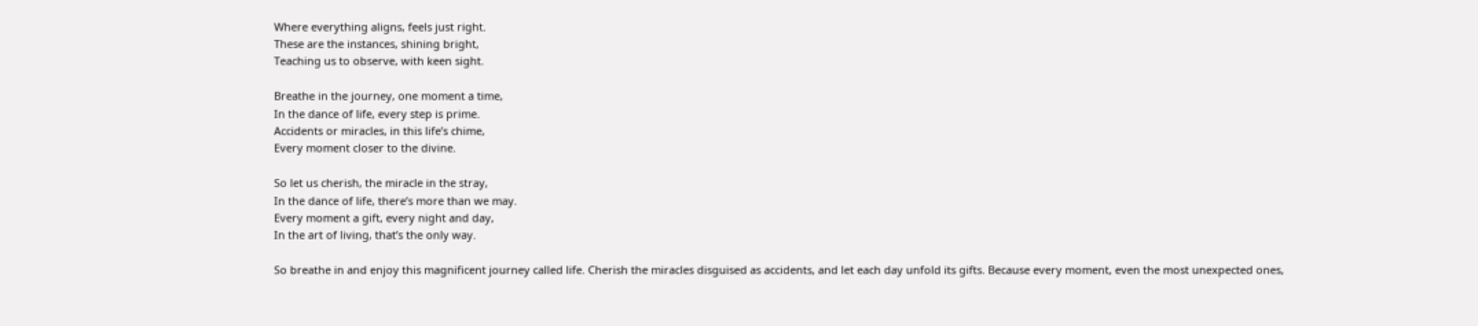Where everything aligns, feels just right.
These are the instances, shining bright,
Teaching us to observe, with keen sight.

Breathe in the journey, one moment a time,
In the dance of life, every step is prime.
Accidents or miracles, in this life’s chime,
Every moment closer to the divine.

So let us cherish, the miracle in the stray,
In the dance of life, there’s more than we may.
Every moment a gift, every night and day,
In the art of living, that’s the only way.

So breathe in and enjoy this magnificent journey called life. Cherish the miracles disguised as accidents, and let each day unfold its gifts. Because every moment, even the most unexpected ones,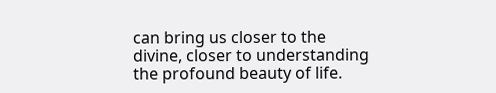can bring us closer to the divine, closer to understanding the profound beauty of life.